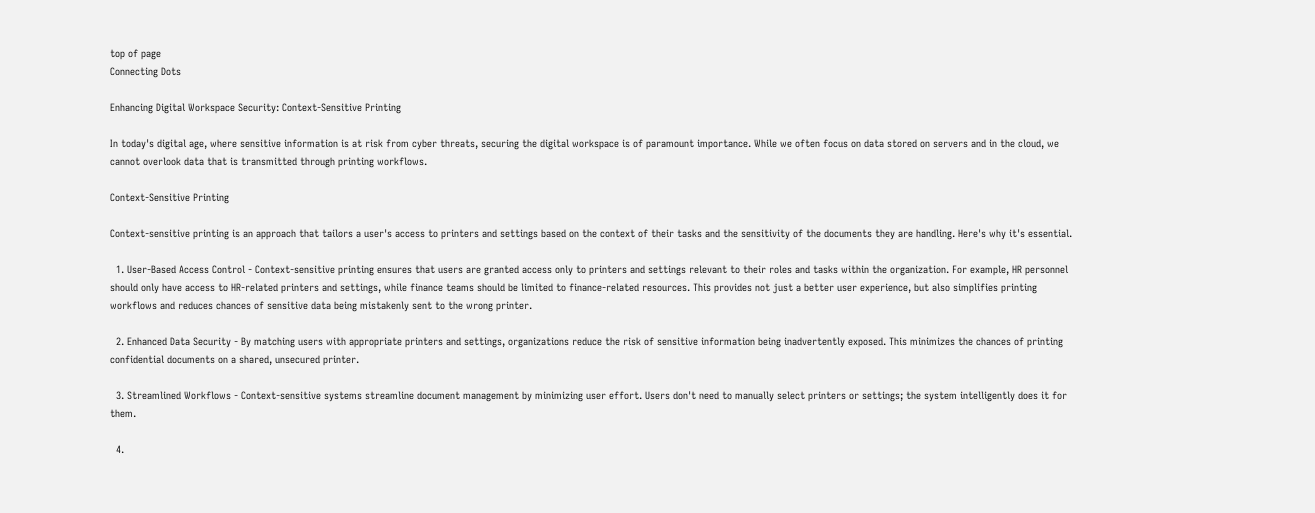top of page
Connecting Dots

Enhancing Digital Workspace Security: Context-Sensitive Printing

In today's digital age, where sensitive information is at risk from cyber threats, securing the digital workspace is of paramount importance. While we often focus on data stored on servers and in the cloud, we cannot overlook data that is transmitted through printing workflows.

Context-Sensitive Printing

Context-sensitive printing is an approach that tailors a user's access to printers and settings based on the context of their tasks and the sensitivity of the documents they are handling. Here's why it's essential.

  1. User-Based Access Control - Context-sensitive printing ensures that users are granted access only to printers and settings relevant to their roles and tasks within the organization. For example, HR personnel should only have access to HR-related printers and settings, while finance teams should be limited to finance-related resources. This provides not just a better user experience, but also simplifies printing workflows and reduces chances of sensitive data being mistakenly sent to the wrong printer.

  2. Enhanced Data Security - By matching users with appropriate printers and settings, organizations reduce the risk of sensitive information being inadvertently exposed. This minimizes the chances of printing confidential documents on a shared, unsecured printer.

  3. Streamlined Workflows - Context-sensitive systems streamline document management by minimizing user effort. Users don't need to manually select printers or settings; the system intelligently does it for them.

  4.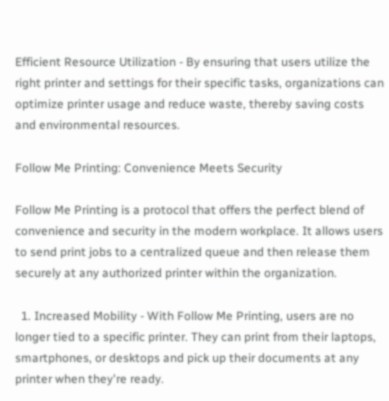Efficient Resource Utilization - By ensuring that users utilize the right printer and settings for their specific tasks, organizations can optimize printer usage and reduce waste, thereby saving costs and environmental resources.

Follow Me Printing: Convenience Meets Security

Follow Me Printing is a protocol that offers the perfect blend of convenience and security in the modern workplace. It allows users to send print jobs to a centralized queue and then release them securely at any authorized printer within the organization.

  1. Increased Mobility - With Follow Me Printing, users are no longer tied to a specific printer. They can print from their laptops, smartphones, or desktops and pick up their documents at any printer when they're ready.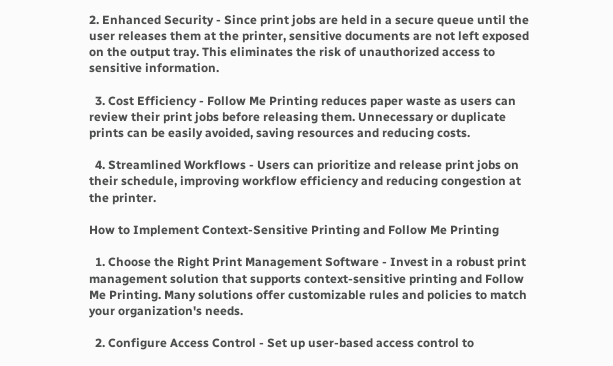2. Enhanced Security - Since print jobs are held in a secure queue until the user releases them at the printer, sensitive documents are not left exposed on the output tray. This eliminates the risk of unauthorized access to sensitive information.

  3. Cost Efficiency - Follow Me Printing reduces paper waste as users can review their print jobs before releasing them. Unnecessary or duplicate prints can be easily avoided, saving resources and reducing costs.

  4. Streamlined Workflows - Users can prioritize and release print jobs on their schedule, improving workflow efficiency and reducing congestion at the printer.

How to Implement Context-Sensitive Printing and Follow Me Printing

  1. Choose the Right Print Management Software - Invest in a robust print management solution that supports context-sensitive printing and Follow Me Printing. Many solutions offer customizable rules and policies to match your organization's needs.

  2. Configure Access Control - Set up user-based access control to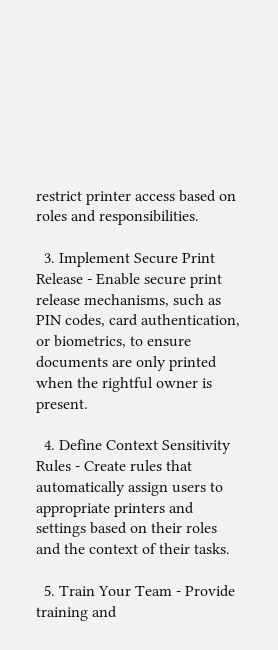restrict printer access based on roles and responsibilities.

  3. Implement Secure Print Release - Enable secure print release mechanisms, such as PIN codes, card authentication, or biometrics, to ensure documents are only printed when the rightful owner is present.

  4. Define Context Sensitivity Rules - Create rules that automatically assign users to appropriate printers and settings based on their roles and the context of their tasks.

  5. Train Your Team - Provide training and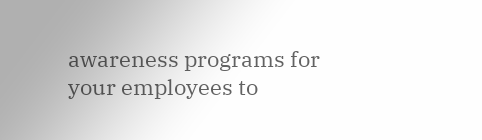awareness programs for your employees to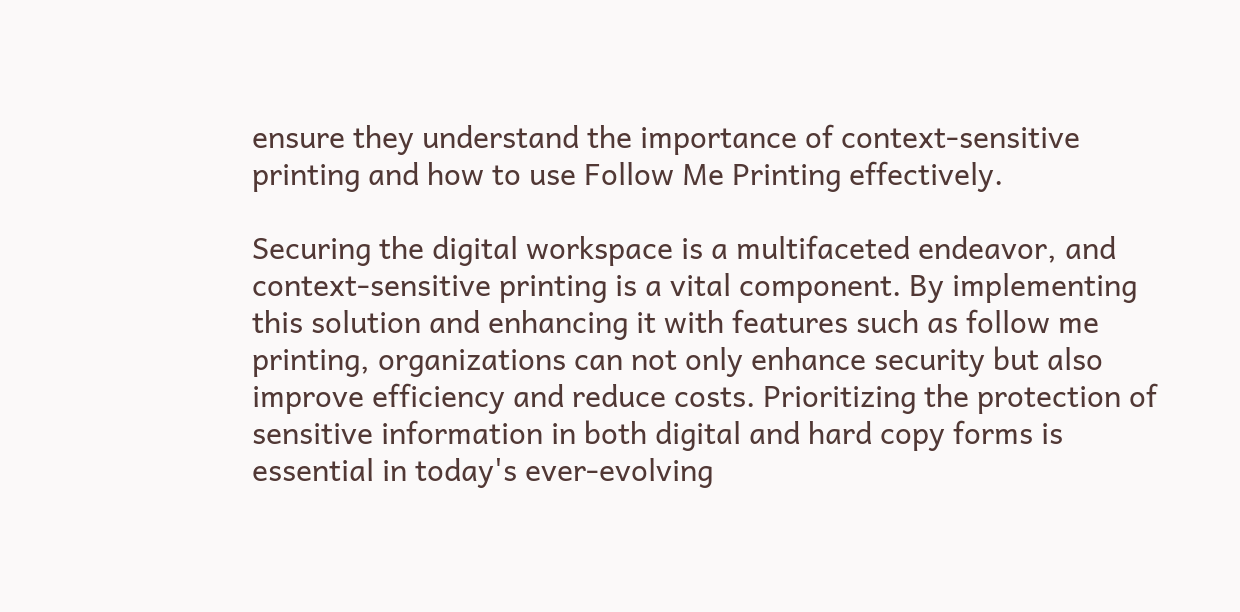ensure they understand the importance of context-sensitive printing and how to use Follow Me Printing effectively.

Securing the digital workspace is a multifaceted endeavor, and context-sensitive printing is a vital component. By implementing this solution and enhancing it with features such as follow me printing, organizations can not only enhance security but also improve efficiency and reduce costs. Prioritizing the protection of sensitive information in both digital and hard copy forms is essential in today's ever-evolving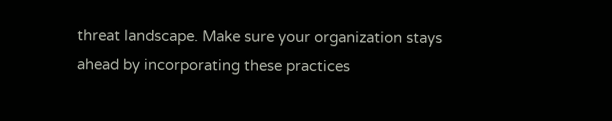threat landscape. Make sure your organization stays ahead by incorporating these practices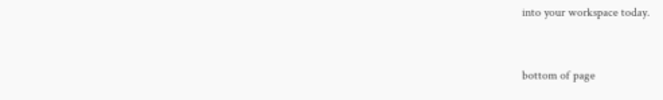into your workspace today.


bottom of page